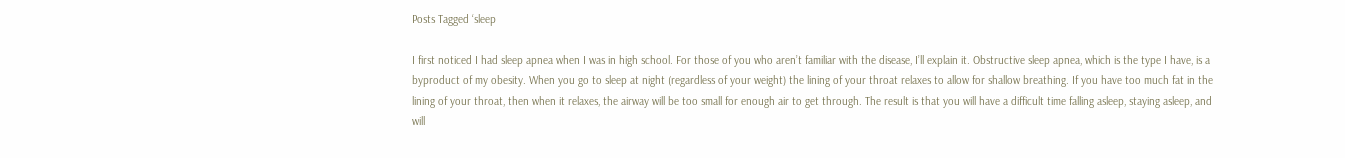Posts Tagged ‘sleep

I first noticed I had sleep apnea when I was in high school. For those of you who aren’t familiar with the disease, I’ll explain it. Obstructive sleep apnea, which is the type I have, is a byproduct of my obesity. When you go to sleep at night (regardless of your weight) the lining of your throat relaxes to allow for shallow breathing. If you have too much fat in the lining of your throat, then when it relaxes, the airway will be too small for enough air to get through. The result is that you will have a difficult time falling asleep, staying asleep, and will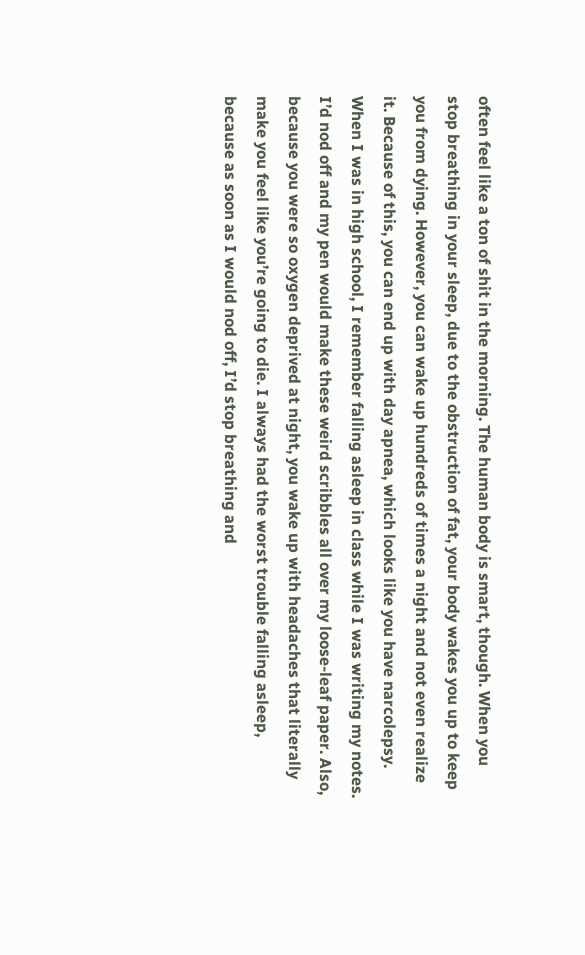often feel like a ton of shit in the morning. The human body is smart, though. When you stop breathing in your sleep, due to the obstruction of fat, your body wakes you up to keep you from dying. However, you can wake up hundreds of times a night and not even realize it. Because of this, you can end up with day apnea, which looks like you have narcolepsy. When I was in high school, I remember falling asleep in class while I was writing my notes. I’d nod off and my pen would make these weird scribbles all over my loose-leaf paper. Also, because you were so oxygen deprived at night, you wake up with headaches that literally make you feel like you’re going to die. I always had the worst trouble falling asleep, because as soon as I would nod off, I’d stop breathing and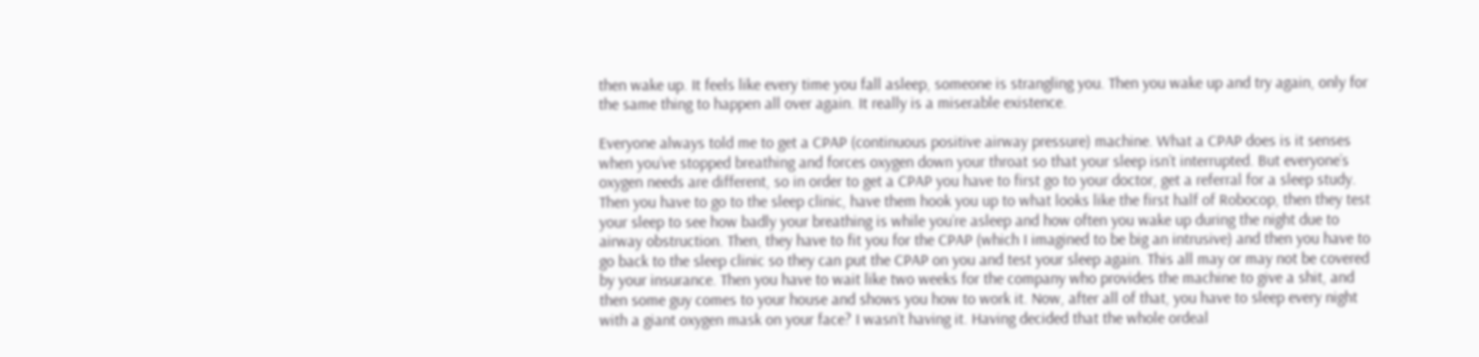then wake up. It feels like every time you fall asleep, someone is strangling you. Then you wake up and try again, only for the same thing to happen all over again. It really is a miserable existence.

Everyone always told me to get a CPAP (continuous positive airway pressure) machine. What a CPAP does is it senses when you’ve stopped breathing and forces oxygen down your throat so that your sleep isn’t interrupted. But everyone’s oxygen needs are different, so in order to get a CPAP you have to first go to your doctor, get a referral for a sleep study. Then you have to go to the sleep clinic, have them hook you up to what looks like the first half of Robocop, then they test your sleep to see how badly your breathing is while you’re asleep and how often you wake up during the night due to airway obstruction. Then, they have to fit you for the CPAP (which I imagined to be big an intrusive) and then you have to go back to the sleep clinic so they can put the CPAP on you and test your sleep again. This all may or may not be covered by your insurance. Then you have to wait like two weeks for the company who provides the machine to give a shit, and then some guy comes to your house and shows you how to work it. Now, after all of that, you have to sleep every night with a giant oxygen mask on your face? I wasn’t having it. Having decided that the whole ordeal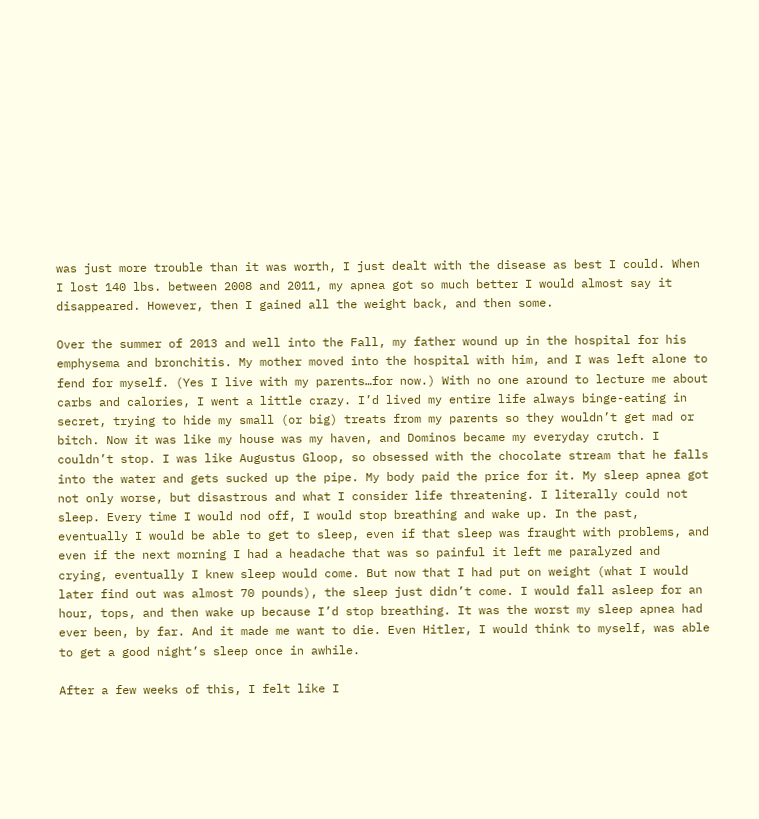was just more trouble than it was worth, I just dealt with the disease as best I could. When I lost 140 lbs. between 2008 and 2011, my apnea got so much better I would almost say it disappeared. However, then I gained all the weight back, and then some.

Over the summer of 2013 and well into the Fall, my father wound up in the hospital for his emphysema and bronchitis. My mother moved into the hospital with him, and I was left alone to fend for myself. (Yes I live with my parents…for now.) With no one around to lecture me about carbs and calories, I went a little crazy. I’d lived my entire life always binge-eating in secret, trying to hide my small (or big) treats from my parents so they wouldn’t get mad or bitch. Now it was like my house was my haven, and Dominos became my everyday crutch. I couldn’t stop. I was like Augustus Gloop, so obsessed with the chocolate stream that he falls into the water and gets sucked up the pipe. My body paid the price for it. My sleep apnea got not only worse, but disastrous and what I consider life threatening. I literally could not sleep. Every time I would nod off, I would stop breathing and wake up. In the past, eventually I would be able to get to sleep, even if that sleep was fraught with problems, and even if the next morning I had a headache that was so painful it left me paralyzed and crying, eventually I knew sleep would come. But now that I had put on weight (what I would later find out was almost 70 pounds), the sleep just didn’t come. I would fall asleep for an hour, tops, and then wake up because I’d stop breathing. It was the worst my sleep apnea had ever been, by far. And it made me want to die. Even Hitler, I would think to myself, was able to get a good night’s sleep once in awhile.

After a few weeks of this, I felt like I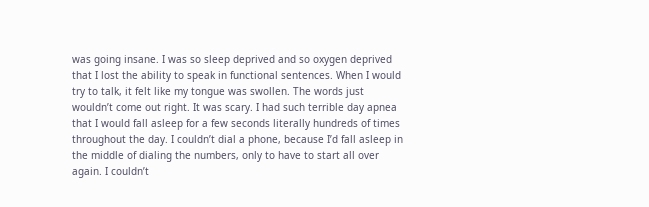was going insane. I was so sleep deprived and so oxygen deprived that I lost the ability to speak in functional sentences. When I would try to talk, it felt like my tongue was swollen. The words just wouldn’t come out right. It was scary. I had such terrible day apnea that I would fall asleep for a few seconds literally hundreds of times throughout the day. I couldn’t dial a phone, because I’d fall asleep in the middle of dialing the numbers, only to have to start all over again. I couldn’t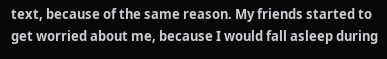text, because of the same reason. My friends started to get worried about me, because I would fall asleep during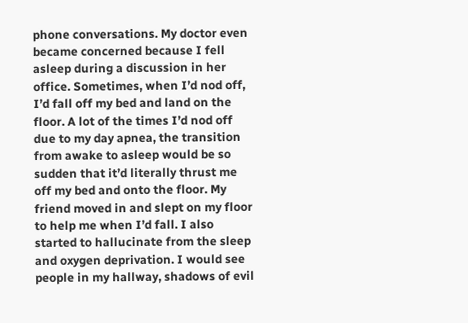phone conversations. My doctor even became concerned because I fell asleep during a discussion in her office. Sometimes, when I’d nod off, I’d fall off my bed and land on the floor. A lot of the times I’d nod off due to my day apnea, the transition from awake to asleep would be so sudden that it’d literally thrust me off my bed and onto the floor. My friend moved in and slept on my floor to help me when I’d fall. I also started to hallucinate from the sleep and oxygen deprivation. I would see people in my hallway, shadows of evil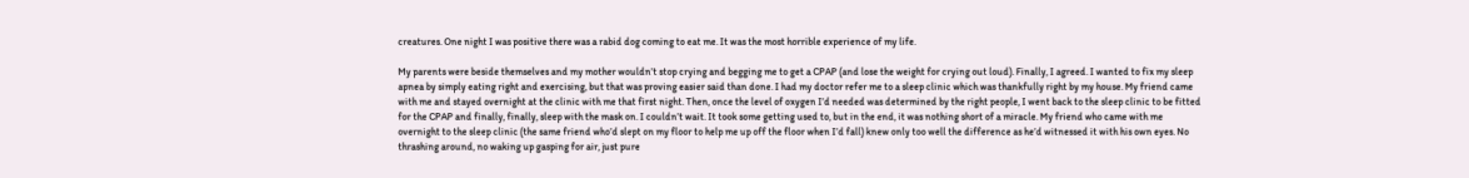creatures. One night I was positive there was a rabid dog coming to eat me. It was the most horrible experience of my life.

My parents were beside themselves and my mother wouldn’t stop crying and begging me to get a CPAP (and lose the weight for crying out loud). Finally, I agreed. I wanted to fix my sleep apnea by simply eating right and exercising, but that was proving easier said than done. I had my doctor refer me to a sleep clinic which was thankfully right by my house. My friend came with me and stayed overnight at the clinic with me that first night. Then, once the level of oxygen I’d needed was determined by the right people, I went back to the sleep clinic to be fitted for the CPAP and finally, finally, sleep with the mask on. I couldn’t wait. It took some getting used to, but in the end, it was nothing short of a miracle. My friend who came with me overnight to the sleep clinic (the same friend who’d slept on my floor to help me up off the floor when I’d fall) knew only too well the difference as he’d witnessed it with his own eyes. No thrashing around, no waking up gasping for air, just pure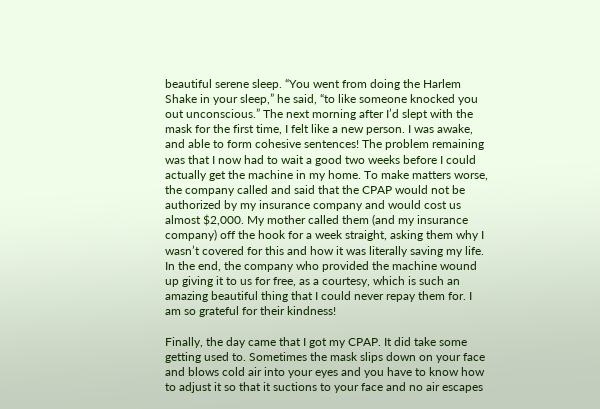beautiful serene sleep. “You went from doing the Harlem Shake in your sleep,” he said, “to like someone knocked you out unconscious.” The next morning after I’d slept with the mask for the first time, I felt like a new person. I was awake, and able to form cohesive sentences! The problem remaining was that I now had to wait a good two weeks before I could actually get the machine in my home. To make matters worse, the company called and said that the CPAP would not be authorized by my insurance company and would cost us almost $2,000. My mother called them (and my insurance company) off the hook for a week straight, asking them why I wasn’t covered for this and how it was literally saving my life. In the end, the company who provided the machine wound up giving it to us for free, as a courtesy, which is such an amazing beautiful thing that I could never repay them for. I am so grateful for their kindness!

Finally, the day came that I got my CPAP. It did take some getting used to. Sometimes the mask slips down on your face and blows cold air into your eyes and you have to know how to adjust it so that it suctions to your face and no air escapes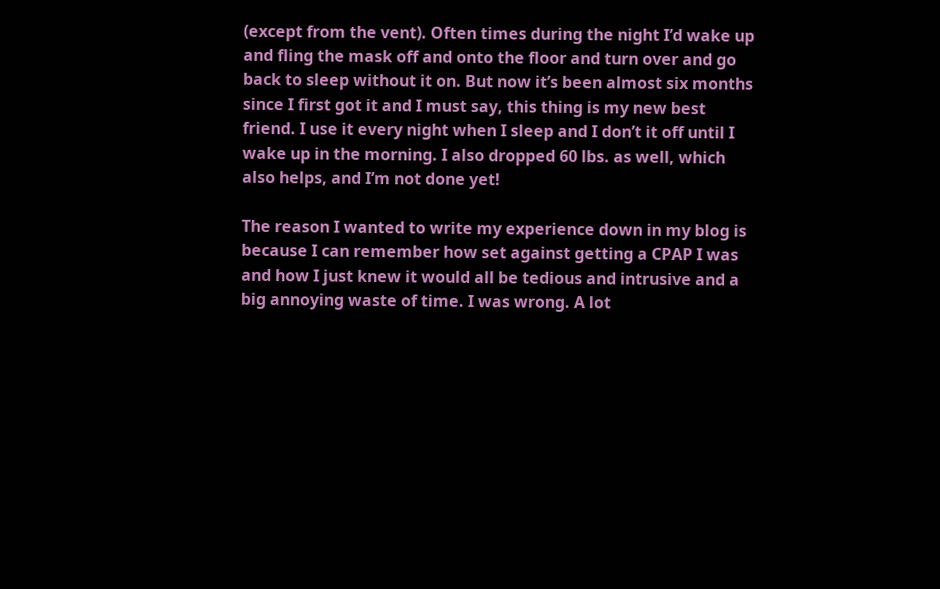(except from the vent). Often times during the night I’d wake up and fling the mask off and onto the floor and turn over and go back to sleep without it on. But now it’s been almost six months since I first got it and I must say, this thing is my new best friend. I use it every night when I sleep and I don’t it off until I wake up in the morning. I also dropped 60 lbs. as well, which also helps, and I’m not done yet!

The reason I wanted to write my experience down in my blog is because I can remember how set against getting a CPAP I was and how I just knew it would all be tedious and intrusive and a big annoying waste of time. I was wrong. A lot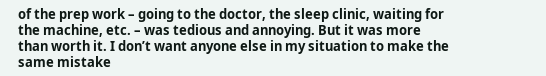of the prep work – going to the doctor, the sleep clinic, waiting for the machine, etc. – was tedious and annoying. But it was more than worth it. I don’t want anyone else in my situation to make the same mistake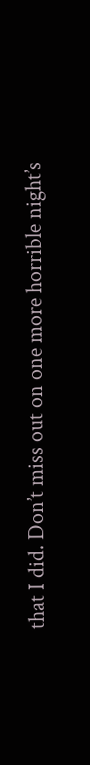that I did. Don’t miss out on one more horrible night’s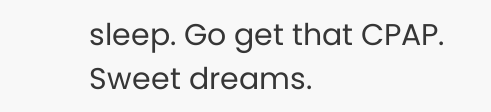sleep. Go get that CPAP. Sweet dreams.